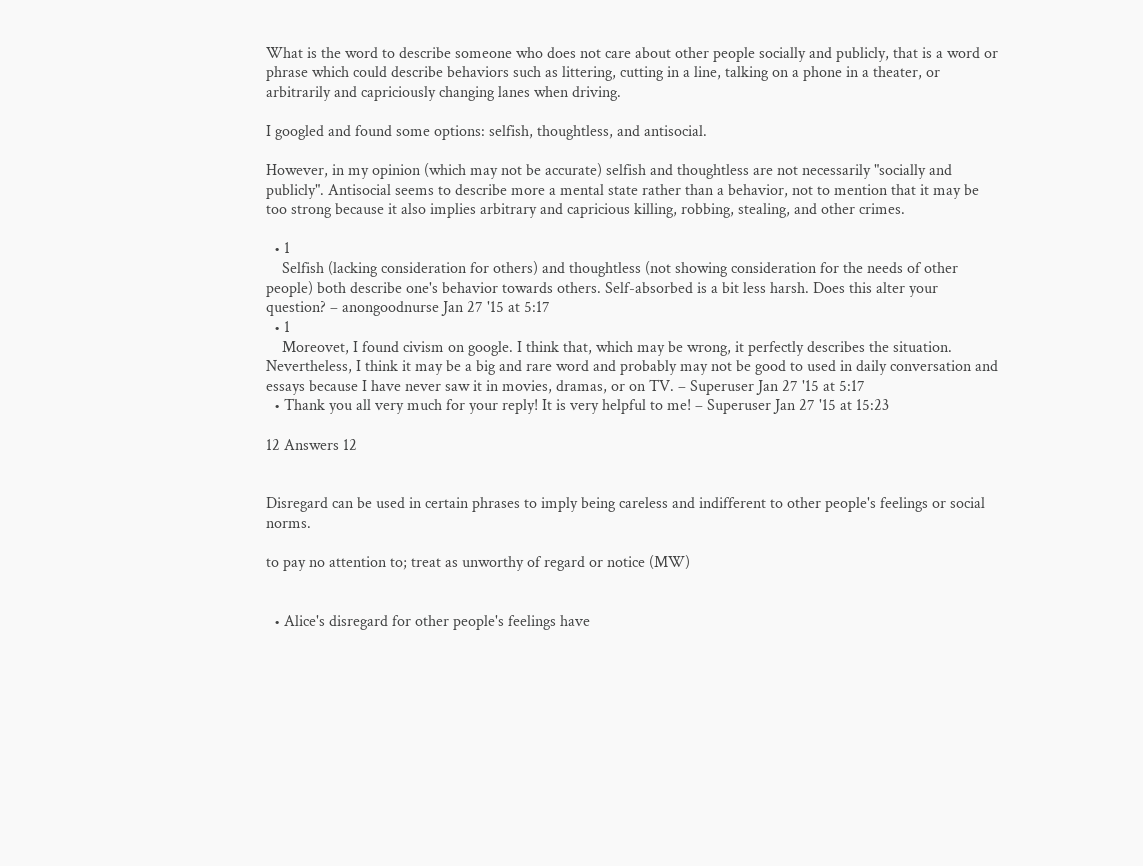What is the word to describe someone who does not care about other people socially and publicly, that is a word or phrase which could describe behaviors such as littering, cutting in a line, talking on a phone in a theater, or arbitrarily and capriciously changing lanes when driving.

I googled and found some options: selfish, thoughtless, and antisocial.

However, in my opinion (which may not be accurate) selfish and thoughtless are not necessarily "socially and publicly". Antisocial seems to describe more a mental state rather than a behavior, not to mention that it may be too strong because it also implies arbitrary and capricious killing, robbing, stealing, and other crimes.

  • 1
    Selfish (lacking consideration for others) and thoughtless (not showing consideration for the needs of other people) both describe one's behavior towards others. Self-absorbed is a bit less harsh. Does this alter your question? – anongoodnurse Jan 27 '15 at 5:17
  • 1
    Moreovet, I found civism on google. I think that, which may be wrong, it perfectly describes the situation. Nevertheless, I think it may be a big and rare word and probably may not be good to used in daily conversation and essays because I have never saw it in movies, dramas, or on TV. – Superuser Jan 27 '15 at 5:17
  • Thank you all very much for your reply! It is very helpful to me! – Superuser Jan 27 '15 at 15:23

12 Answers 12


Disregard can be used in certain phrases to imply being careless and indifferent to other people's feelings or social norms.

to pay no attention to; treat as unworthy of regard or notice (MW)


  • Alice's disregard for other people's feelings have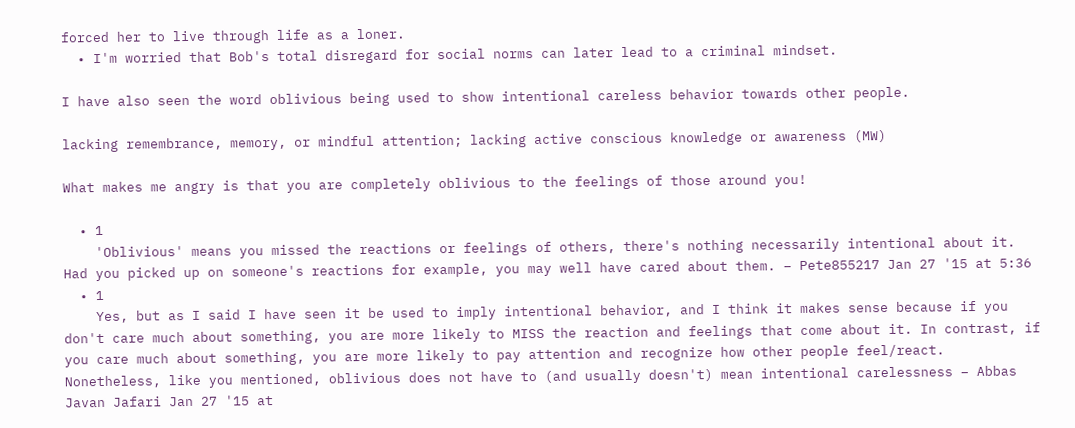forced her to live through life as a loner.
  • I'm worried that Bob's total disregard for social norms can later lead to a criminal mindset.

I have also seen the word oblivious being used to show intentional careless behavior towards other people.

lacking remembrance, memory, or mindful attention; lacking active conscious knowledge or awareness (MW)

What makes me angry is that you are completely oblivious to the feelings of those around you!

  • 1
    'Oblivious' means you missed the reactions or feelings of others, there's nothing necessarily intentional about it. Had you picked up on someone's reactions for example, you may well have cared about them. – Pete855217 Jan 27 '15 at 5:36
  • 1
    Yes, but as I said I have seen it be used to imply intentional behavior, and I think it makes sense because if you don't care much about something, you are more likely to MISS the reaction and feelings that come about it. In contrast, if you care much about something, you are more likely to pay attention and recognize how other people feel/react. Nonetheless, like you mentioned, oblivious does not have to (and usually doesn't) mean intentional carelessness – Abbas Javan Jafari Jan 27 '15 at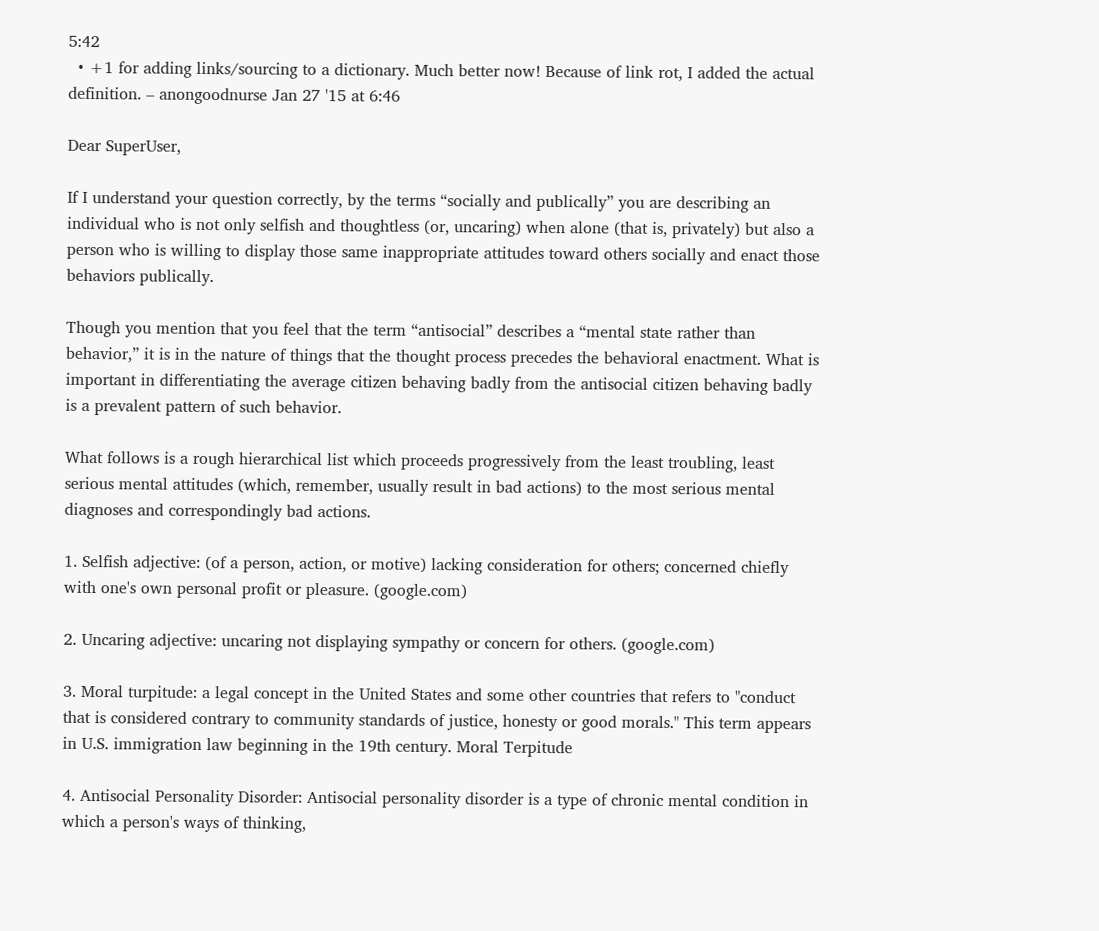5:42
  • +1 for adding links/sourcing to a dictionary. Much better now! Because of link rot, I added the actual definition. – anongoodnurse Jan 27 '15 at 6:46

Dear SuperUser,

If I understand your question correctly, by the terms “socially and publically” you are describing an individual who is not only selfish and thoughtless (or, uncaring) when alone (that is, privately) but also a person who is willing to display those same inappropriate attitudes toward others socially and enact those behaviors publically.

Though you mention that you feel that the term “antisocial” describes a “mental state rather than behavior,” it is in the nature of things that the thought process precedes the behavioral enactment. What is important in differentiating the average citizen behaving badly from the antisocial citizen behaving badly is a prevalent pattern of such behavior.

What follows is a rough hierarchical list which proceeds progressively from the least troubling, least serious mental attitudes (which, remember, usually result in bad actions) to the most serious mental diagnoses and correspondingly bad actions.

1. Selfish adjective: (of a person, action, or motive) lacking consideration for others; concerned chiefly with one's own personal profit or pleasure. (google.com)

2. Uncaring adjective: uncaring not displaying sympathy or concern for others. (google.com)

3. Moral turpitude: a legal concept in the United States and some other countries that refers to "conduct that is considered contrary to community standards of justice, honesty or good morals." This term appears in U.S. immigration law beginning in the 19th century. Moral Terpitude

4. Antisocial Personality Disorder: Antisocial personality disorder is a type of chronic mental condition in which a person's ways of thinking,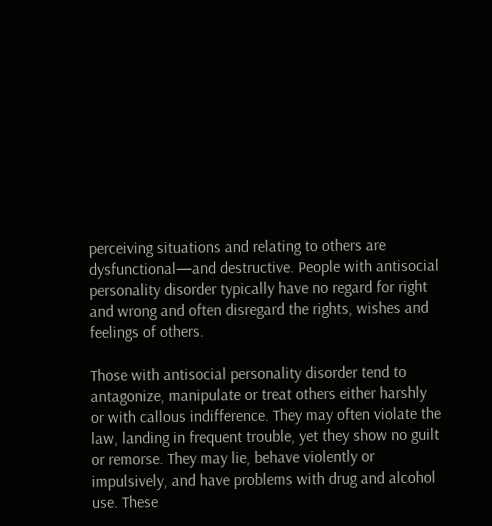perceiving situations and relating to others are dysfunctional—and destructive. People with antisocial personality disorder typically have no regard for right and wrong and often disregard the rights, wishes and feelings of others.

Those with antisocial personality disorder tend to antagonize, manipulate or treat others either harshly or with callous indifference. They may often violate the law, landing in frequent trouble, yet they show no guilt or remorse. They may lie, behave violently or impulsively, and have problems with drug and alcohol use. These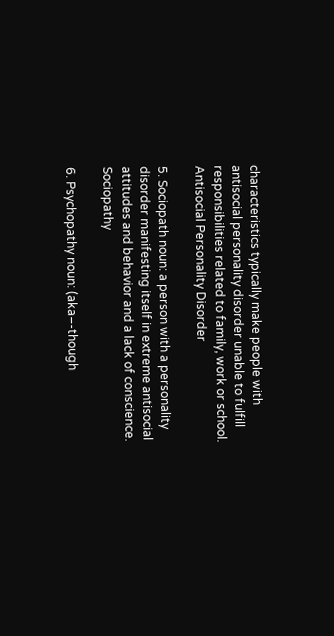characteristics typically make people with antisocial personality disorder unable to fulfill responsibilities related to family, work or school. Antisocial Personality Disorder

5. Sociopath noun: a person with a personality disorder manifesting itself in extreme antisocial attitudes and behavior and a lack of conscience. Sociopathy

6. Psychopathy noun: (aka–-though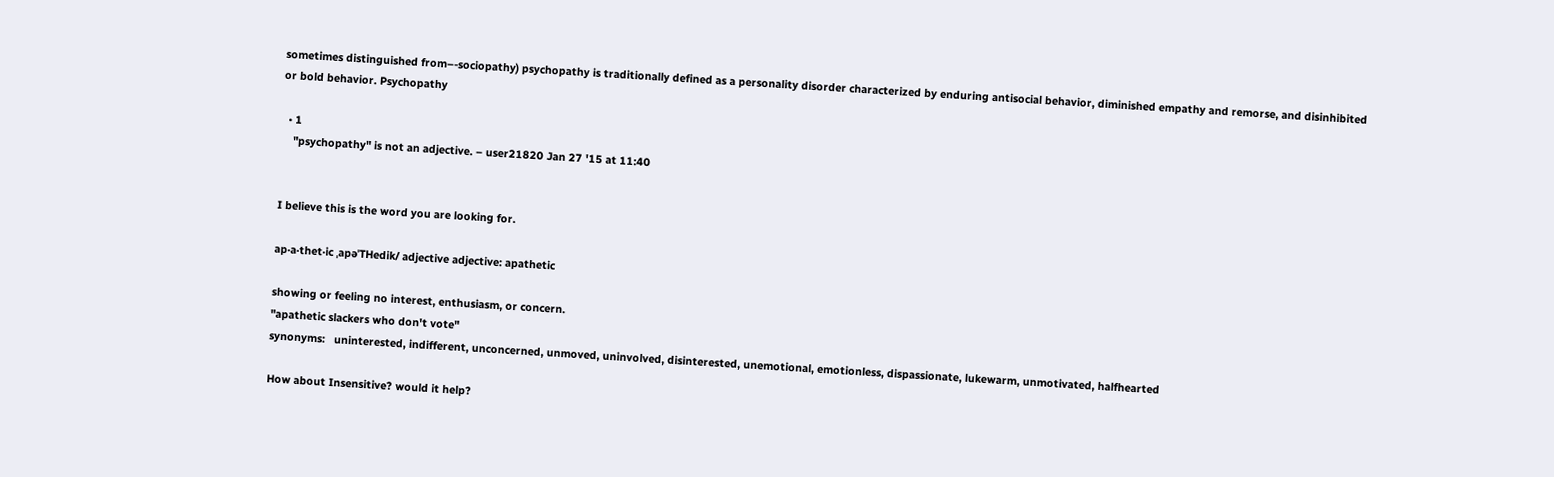sometimes distinguished from–-sociopathy) psychopathy is traditionally defined as a personality disorder characterized by enduring antisocial behavior, diminished empathy and remorse, and disinhibited or bold behavior. Psychopathy

  • 1
    "psychopathy" is not an adjective. – user21820 Jan 27 '15 at 11:40


I believe this is the word you are looking for.

ap·a·thet·ic ˌapəˈTHedik/ adjective adjective: apathetic

showing or feeling no interest, enthusiasm, or concern.
"apathetic slackers who don't vote"
synonyms:   uninterested, indifferent, unconcerned, unmoved, uninvolved, disinterested, unemotional, emotionless, dispassionate, lukewarm, unmotivated, halfhearted

How about Insensitive? would it help?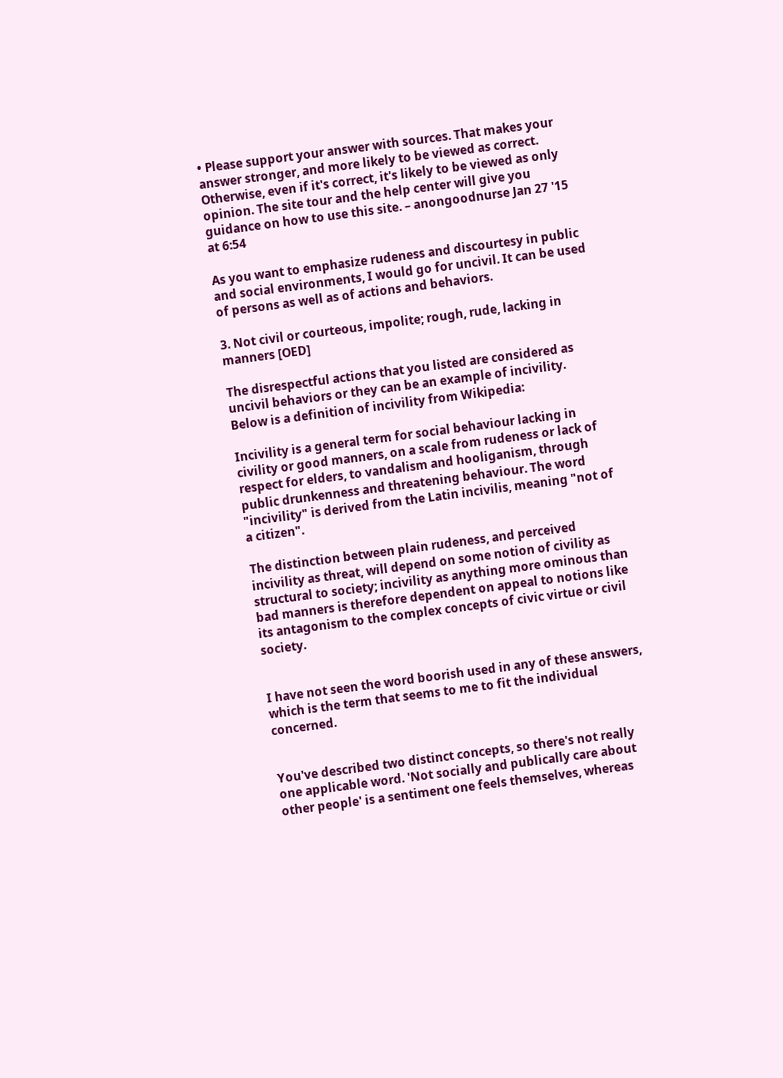• Please support your answer with sources. That makes your answer stronger, and more likely to be viewed as correct. Otherwise, even if it's correct, it's likely to be viewed as only opinion. The site tour and the help center will give you guidance on how to use this site. – anongoodnurse Jan 27 '15 at 6:54

As you want to emphasize rudeness and discourtesy in public and social environments, I would go for uncivil. It can be used of persons as well as of actions and behaviors.

3. Not civil or courteous, impolite; rough, rude, lacking in manners [OED]

The disrespectful actions that you listed are considered as uncivil behaviors or they can be an example of incivility. Below is a definition of incivility from Wikipedia:

Incivility is a general term for social behaviour lacking in civility or good manners, on a scale from rudeness or lack of respect for elders, to vandalism and hooliganism, through public drunkenness and threatening behaviour. The word "incivility" is derived from the Latin incivilis, meaning "not of a citizen".

The distinction between plain rudeness, and perceived incivility as threat, will depend on some notion of civility as structural to society; incivility as anything more ominous than bad manners is therefore dependent on appeal to notions like its antagonism to the complex concepts of civic virtue or civil society.


I have not seen the word boorish used in any of these answers, which is the term that seems to me to fit the individual concerned.


You've described two distinct concepts, so there's not really one applicable word. 'Not socially and publically care about other people' is a sentiment one feels themselves, whereas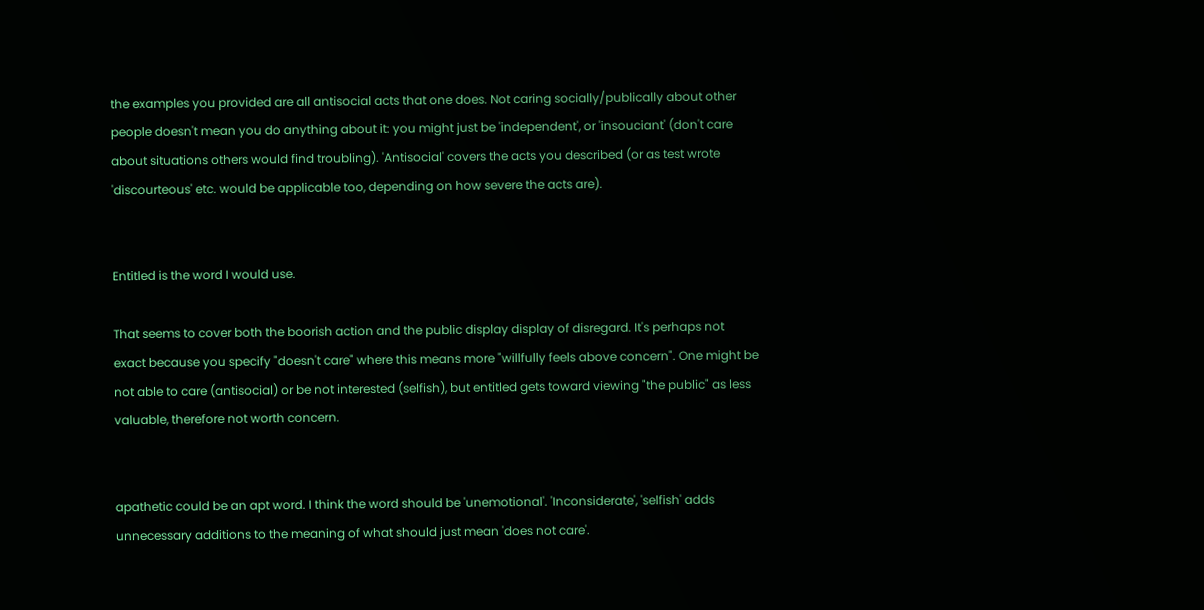the examples you provided are all antisocial acts that one does. Not caring socially/publically about other people doesn't mean you do anything about it: you might just be 'independent', or 'insouciant' (don't care about situations others would find troubling). 'Antisocial' covers the acts you described (or as test wrote 'discourteous' etc. would be applicable too, depending on how severe the acts are).


Entitled is the word I would use.

That seems to cover both the boorish action and the public display display of disregard. It's perhaps not exact because you specify "doesn't care" where this means more "willfully feels above concern". One might be not able to care (antisocial) or be not interested (selfish), but entitled gets toward viewing "the public" as less valuable, therefore not worth concern.


apathetic could be an apt word. I think the word should be 'unemotional'. 'Inconsiderate', 'selfish' adds unnecessary additions to the meaning of what should just mean 'does not care'.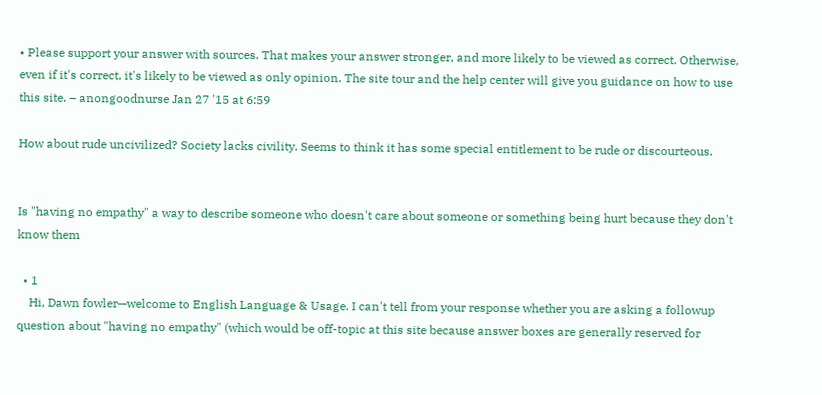• Please support your answer with sources. That makes your answer stronger, and more likely to be viewed as correct. Otherwise, even if it's correct, it's likely to be viewed as only opinion. The site tour and the help center will give you guidance on how to use this site. – anongoodnurse Jan 27 '15 at 6:59

How about rude uncivilized? Society lacks civility. Seems to think it has some special entitlement to be rude or discourteous.


Is "having no empathy" a way to describe someone who doesn't care about someone or something being hurt because they don't know them

  • 1
    Hi, Dawn fowler—welcome to English Language & Usage. I can't tell from your response whether you are asking a followup question about "having no empathy" (which would be off-topic at this site because answer boxes are generally reserved for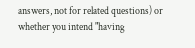answers, not for related questions) or whether you intend "having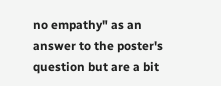no empathy" as an answer to the poster's question but are a bit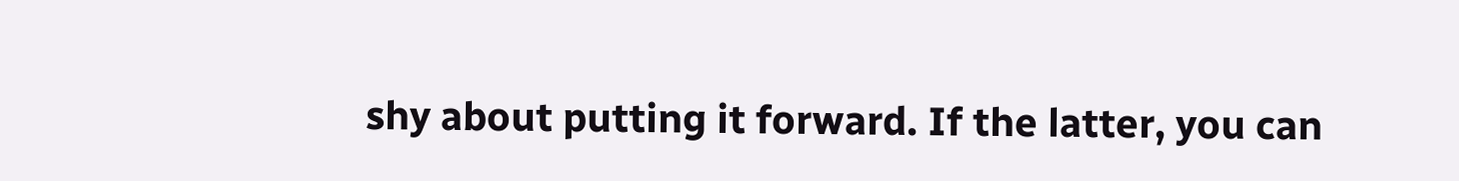shy about putting it forward. If the latter, you can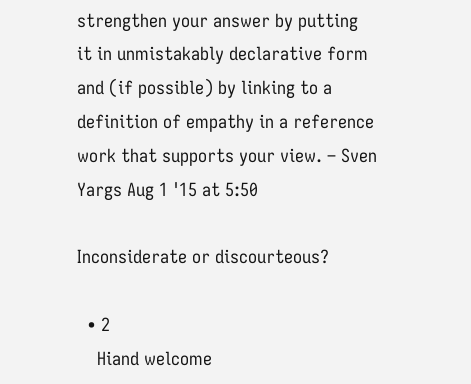strengthen your answer by putting it in unmistakably declarative form and (if possible) by linking to a definition of empathy in a reference work that supports your view. – Sven Yargs Aug 1 '15 at 5:50

Inconsiderate or discourteous?

  • 2
    Hiand welcome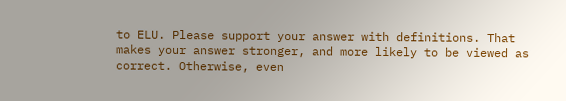to ELU. Please support your answer with definitions. That makes your answer stronger, and more likely to be viewed as correct. Otherwise, even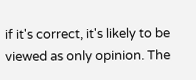if it's correct, it's likely to be viewed as only opinion. The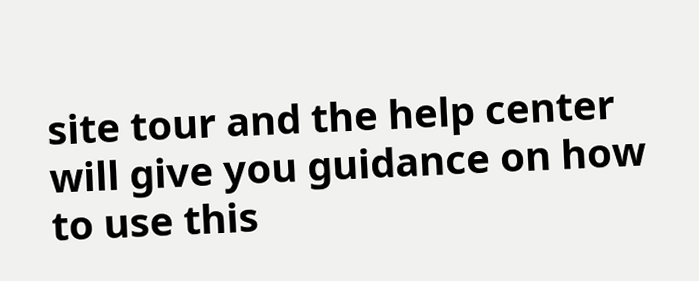site tour and the help center will give you guidance on how to use this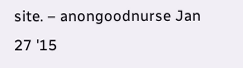site. – anongoodnurse Jan 27 '15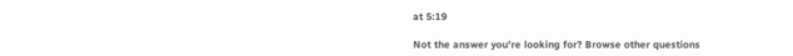at 5:19

Not the answer you're looking for? Browse other questions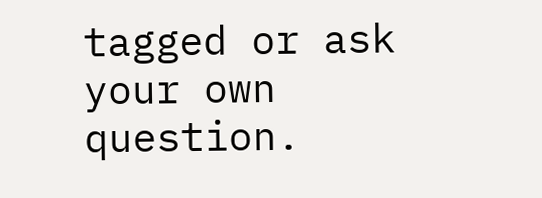tagged or ask your own question.